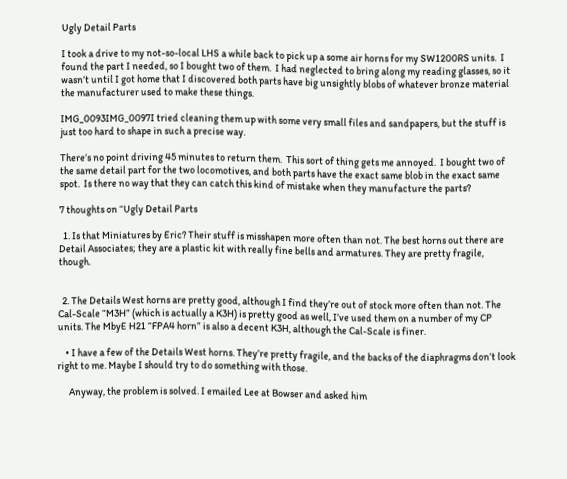Ugly Detail Parts

I took a drive to my not-so-local LHS a while back to pick up a some air horns for my SW1200RS units.  I found the part I needed, so I bought two of them.  I had neglected to bring along my reading glasses, so it wasn’t until I got home that I discovered both parts have big unsightly blobs of whatever bronze material the manufacturer used to make these things.

IMG_0093IMG_0097I tried cleaning them up with some very small files and sandpapers, but the stuff is just too hard to shape in such a precise way.

There’s no point driving 45 minutes to return them.  This sort of thing gets me annoyed.  I bought two of the same detail part for the two locomotives, and both parts have the exact same blob in the exact same spot.  Is there no way that they can catch this kind of mistake when they manufacture the parts?

7 thoughts on “Ugly Detail Parts

  1. Is that Miniatures by Eric? Their stuff is misshapen more often than not. The best horns out there are Detail Associates; they are a plastic kit with really fine bells and armatures. They are pretty fragile, though.


  2. The Details West horns are pretty good, although I find they’re out of stock more often than not. The Cal-Scale “M3H” (which is actually a K3H) is pretty good as well, I’ve used them on a number of my CP units. The MbyE H21 “FPA4 horn” is also a decent K3H, although the Cal-Scale is finer.

    • I have a few of the Details West horns. They’re pretty fragile, and the backs of the diaphragms don’t look right to me. Maybe I should try to do something with those.

      Anyway, the problem is solved. I emailed Lee at Bowser and asked him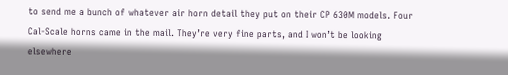to send me a bunch of whatever air horn detail they put on their CP 630M models. Four Cal-Scale horns came in the mail. They’re very fine parts, and I won’t be looking elsewhere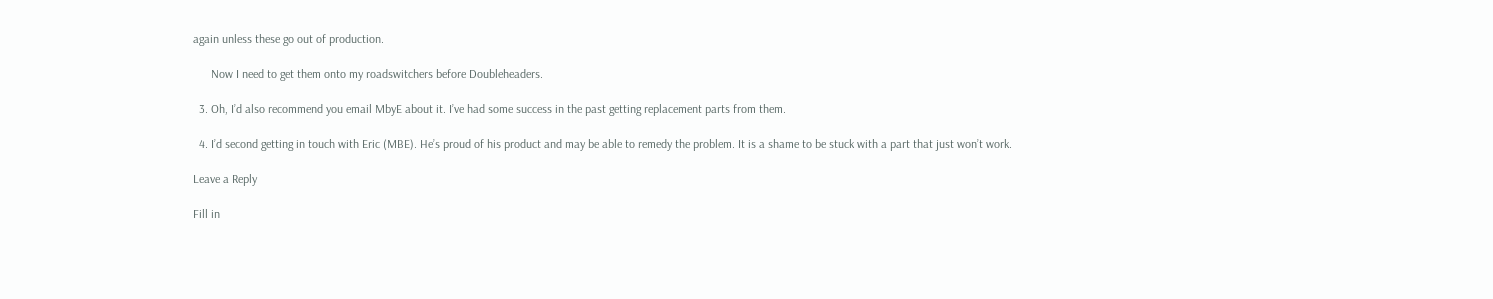again unless these go out of production.

      Now I need to get them onto my roadswitchers before Doubleheaders.

  3. Oh, I’d also recommend you email MbyE about it. I’ve had some success in the past getting replacement parts from them.

  4. I’d second getting in touch with Eric (MBE). He’s proud of his product and may be able to remedy the problem. It is a shame to be stuck with a part that just won’t work.

Leave a Reply

Fill in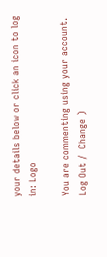your details below or click an icon to log in: Logo

You are commenting using your account. Log Out /  Change )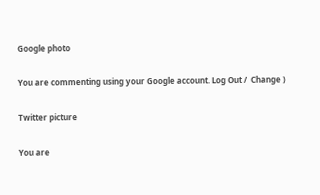Google photo

You are commenting using your Google account. Log Out /  Change )

Twitter picture

You are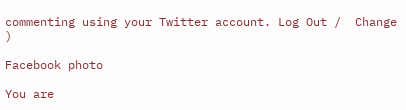commenting using your Twitter account. Log Out /  Change )

Facebook photo

You are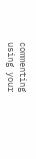commenting using your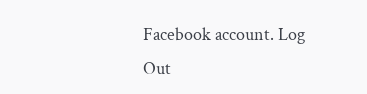Facebook account. Log Out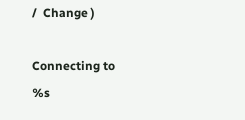/  Change )

Connecting to %s